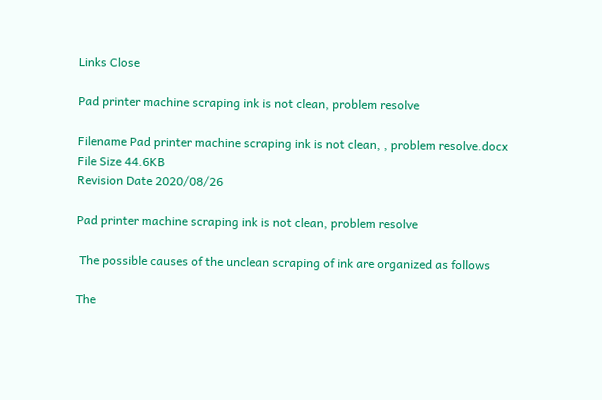Links Close

Pad printer machine scraping ink is not clean, problem resolve

Filename Pad printer machine scraping ink is not clean, , problem resolve.docx
File Size 44.6KB
Revision Date 2020/08/26

Pad printer machine scraping ink is not clean, problem resolve

 The possible causes of the unclean scraping of ink are organized as follows

The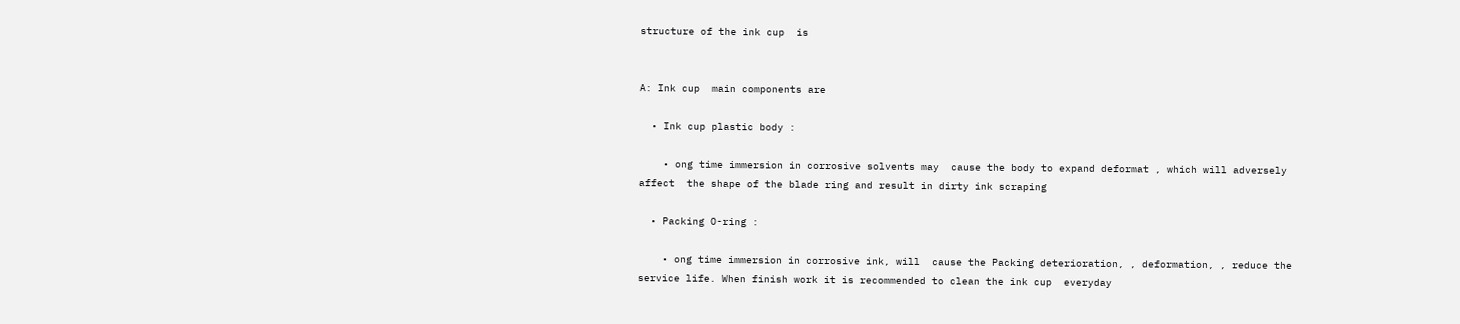structure of the ink cup  is


A: Ink cup  main components are

  • Ink cup plastic body :

    • ong time immersion in corrosive solvents may  cause the body to expand deformat , which will adversely affect  the shape of the blade ring and result in dirty ink scraping

  • Packing O-ring :

    • ong time immersion in corrosive ink, will  cause the Packing deterioration, , deformation, , reduce the service life. When finish work it is recommended to clean the ink cup  everyday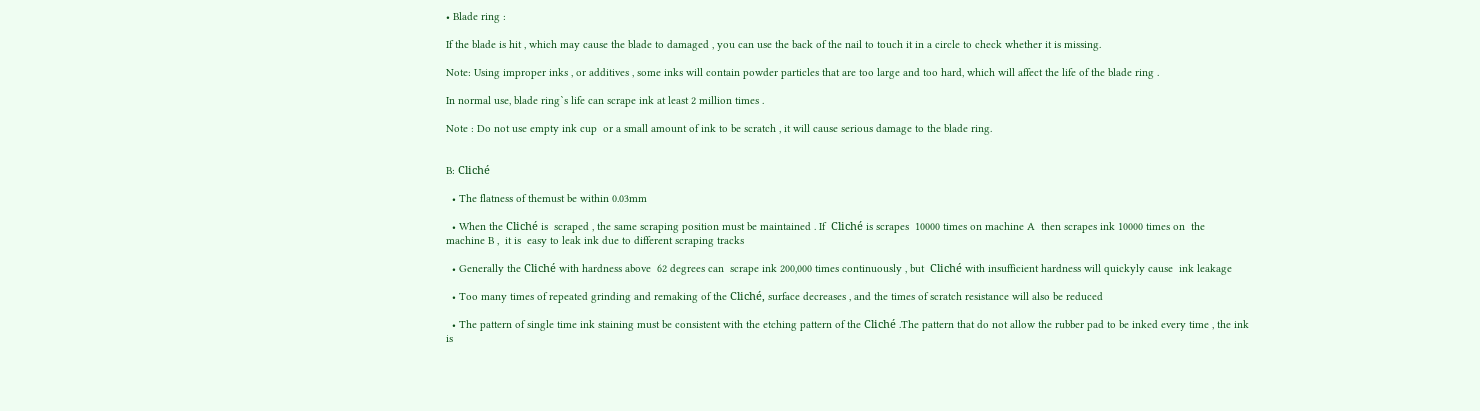• Blade ring :

If the blade is hit , which may cause the blade to damaged , you can use the back of the nail to touch it in a circle to check whether it is missing.

Note: Using improper inks , or additives , some inks will contain powder particles that are too large and too hard, which will affect the life of the blade ring .

In normal use, blade ring`s life can scrape ink at least 2 million times .

Note : Do not use empty ink cup  or a small amount of ink to be scratch , it will cause serious damage to the blade ring.


B: Cliché

  • The flatness of themust be within 0.03mm

  • When the Cliché is  scraped , the same scraping position must be maintained . If  Cliché is scrapes  10000 times on machine A  then scrapes ink 10000 times on  the  machine B ,  it is  easy to leak ink due to different scraping tracks

  • Generally the Cliché with hardness above  62 degrees can  scrape ink 200,000 times continuously , but  Cliché with insufficient hardness will quickyly cause  ink leakage

  • Too many times of repeated grinding and remaking of the Cliché, surface decreases , and the times of scratch resistance will also be reduced

  • The pattern of single time ink staining must be consistent with the etching pattern of the Cliché .The pattern that do not allow the rubber pad to be inked every time , the ink is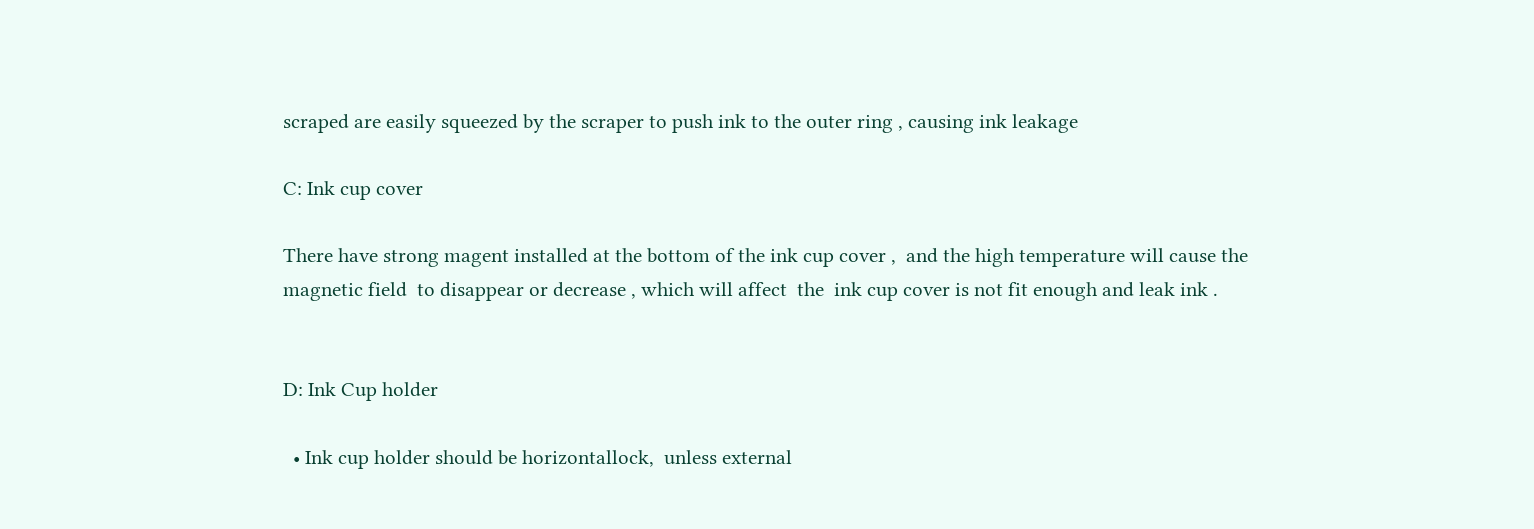scraped are easily squeezed by the scraper to push ink to the outer ring , causing ink leakage

C: Ink cup cover

There have strong magent installed at the bottom of the ink cup cover ,  and the high temperature will cause the magnetic field  to disappear or decrease , which will affect  the  ink cup cover is not fit enough and leak ink .


D: Ink Cup holder

  • Ink cup holder should be horizontallock,  unless external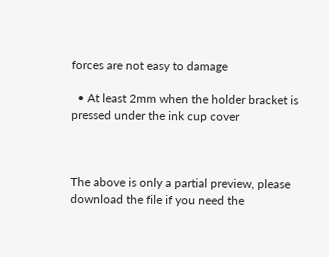forces are not easy to damage

  • At least 2mm when the holder bracket is pressed under the ink cup cover



The above is only a partial preview, please download the file if you need the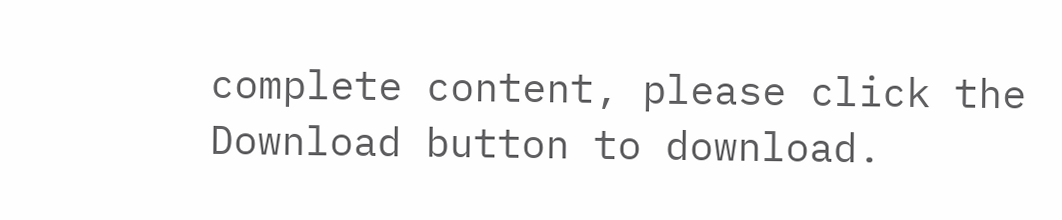complete content, please click the Download button to download.